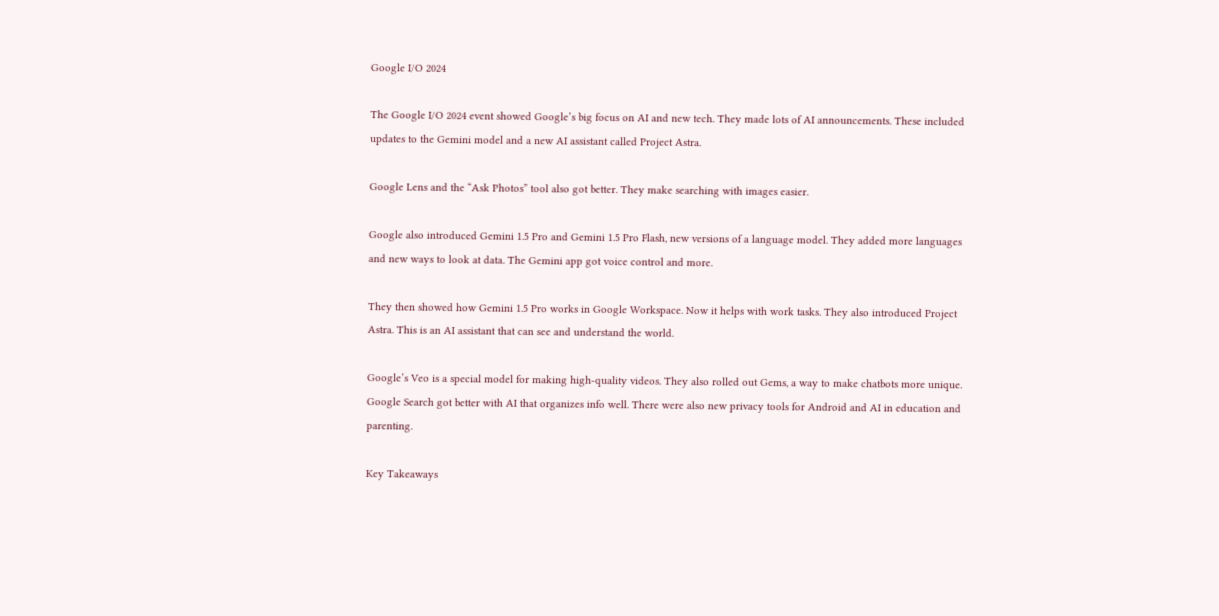Google I/O 2024

The Google I/O 2024 event showed Google’s big focus on AI and new tech. They made lots of AI announcements. These included updates to the Gemini model and a new AI assistant called Project Astra.

Google Lens and the “Ask Photos” tool also got better. They make searching with images easier.

Google also introduced Gemini 1.5 Pro and Gemini 1.5 Pro Flash, new versions of a language model. They added more languages and new ways to look at data. The Gemini app got voice control and more.

They then showed how Gemini 1.5 Pro works in Google Workspace. Now it helps with work tasks. They also introduced Project Astra. This is an AI assistant that can see and understand the world.

Google’s Veo is a special model for making high-quality videos. They also rolled out Gems, a way to make chatbots more unique. Google Search got better with AI that organizes info well. There were also new privacy tools for Android and AI in education and parenting.

Key Takeaways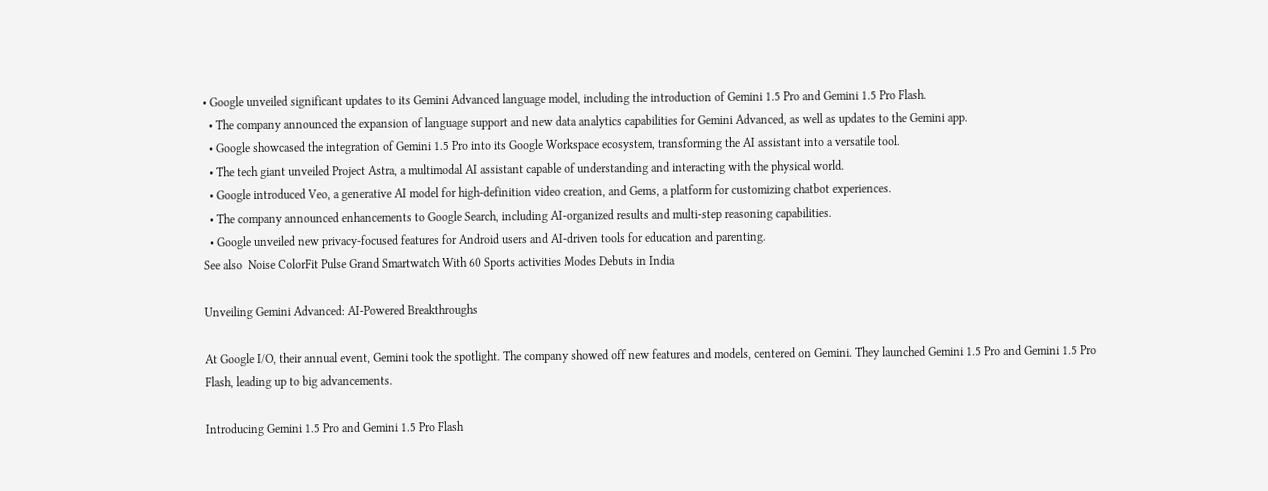• Google unveiled significant updates to its Gemini Advanced language model, including the introduction of Gemini 1.5 Pro and Gemini 1.5 Pro Flash.
  • The company announced the expansion of language support and new data analytics capabilities for Gemini Advanced, as well as updates to the Gemini app.
  • Google showcased the integration of Gemini 1.5 Pro into its Google Workspace ecosystem, transforming the AI assistant into a versatile tool.
  • The tech giant unveiled Project Astra, a multimodal AI assistant capable of understanding and interacting with the physical world.
  • Google introduced Veo, a generative AI model for high-definition video creation, and Gems, a platform for customizing chatbot experiences.
  • The company announced enhancements to Google Search, including AI-organized results and multi-step reasoning capabilities.
  • Google unveiled new privacy-focused features for Android users and AI-driven tools for education and parenting.
See also  Noise ColorFit Pulse Grand Smartwatch With 60 Sports activities Modes Debuts in India

Unveiling Gemini Advanced: AI-Powered Breakthroughs

At Google I/O, their annual event, Gemini took the spotlight. The company showed off new features and models, centered on Gemini. They launched Gemini 1.5 Pro and Gemini 1.5 Pro Flash, leading up to big advancements.

Introducing Gemini 1.5 Pro and Gemini 1.5 Pro Flash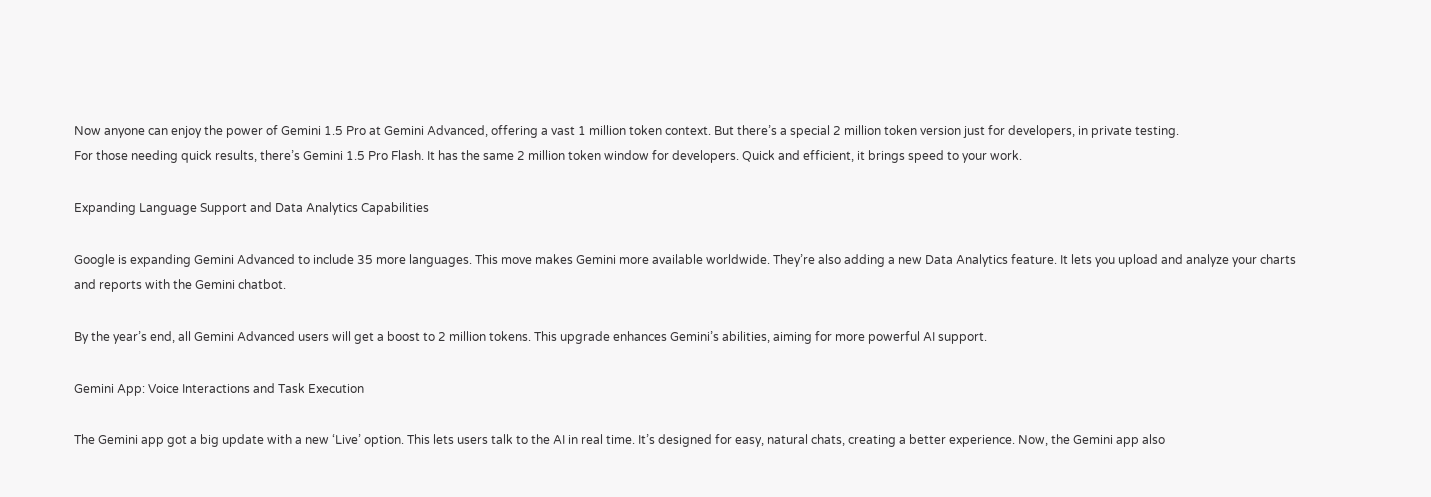Now anyone can enjoy the power of Gemini 1.5 Pro at Gemini Advanced, offering a vast 1 million token context. But there’s a special 2 million token version just for developers, in private testing.
For those needing quick results, there’s Gemini 1.5 Pro Flash. It has the same 2 million token window for developers. Quick and efficient, it brings speed to your work.

Expanding Language Support and Data Analytics Capabilities

Google is expanding Gemini Advanced to include 35 more languages. This move makes Gemini more available worldwide. They’re also adding a new Data Analytics feature. It lets you upload and analyze your charts and reports with the Gemini chatbot.

By the year’s end, all Gemini Advanced users will get a boost to 2 million tokens. This upgrade enhances Gemini’s abilities, aiming for more powerful AI support.

Gemini App: Voice Interactions and Task Execution

The Gemini app got a big update with a new ‘Live’ option. This lets users talk to the AI in real time. It’s designed for easy, natural chats, creating a better experience. Now, the Gemini app also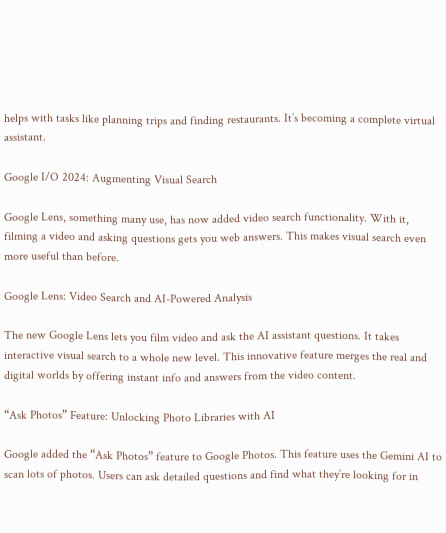helps with tasks like planning trips and finding restaurants. It’s becoming a complete virtual assistant.

Google I/O 2024: Augmenting Visual Search

Google Lens, something many use, has now added video search functionality. With it, filming a video and asking questions gets you web answers. This makes visual search even more useful than before.

Google Lens: Video Search and AI-Powered Analysis

The new Google Lens lets you film video and ask the AI assistant questions. It takes interactive visual search to a whole new level. This innovative feature merges the real and digital worlds by offering instant info and answers from the video content.

“Ask Photos” Feature: Unlocking Photo Libraries with AI

Google added the “Ask Photos” feature to Google Photos. This feature uses the Gemini AI to scan lots of photos. Users can ask detailed questions and find what they’re looking for in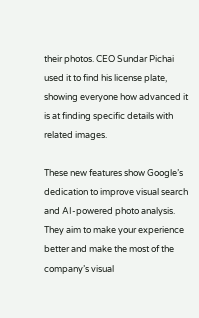their photos. CEO Sundar Pichai used it to find his license plate, showing everyone how advanced it is at finding specific details with related images.

These new features show Google’s dedication to improve visual search and AI-powered photo analysis. They aim to make your experience better and make the most of the company’s visual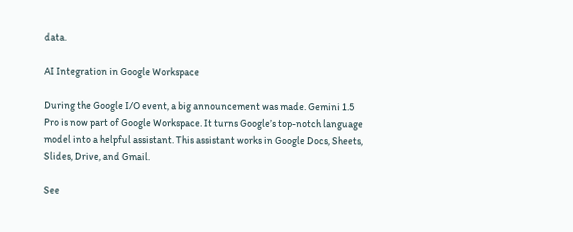data.

AI Integration in Google Workspace

During the Google I/O event, a big announcement was made. Gemini 1.5 Pro is now part of Google Workspace. It turns Google’s top-notch language model into a helpful assistant. This assistant works in Google Docs, Sheets, Slides, Drive, and Gmail.

See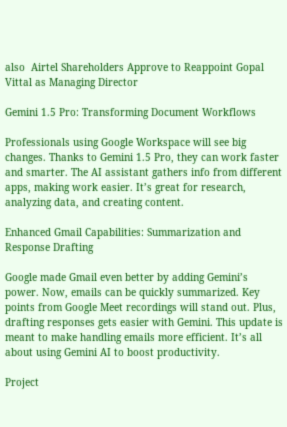also  Airtel Shareholders Approve to Reappoint Gopal Vittal as Managing Director

Gemini 1.5 Pro: Transforming Document Workflows

Professionals using Google Workspace will see big changes. Thanks to Gemini 1.5 Pro, they can work faster and smarter. The AI assistant gathers info from different apps, making work easier. It’s great for research, analyzing data, and creating content.

Enhanced Gmail Capabilities: Summarization and Response Drafting

Google made Gmail even better by adding Gemini’s power. Now, emails can be quickly summarized. Key points from Google Meet recordings will stand out. Plus, drafting responses gets easier with Gemini. This update is meant to make handling emails more efficient. It’s all about using Gemini AI to boost productivity.

Project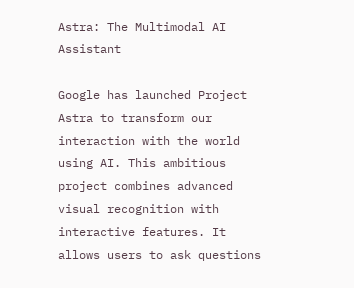Astra: The Multimodal AI Assistant

Google has launched Project Astra to transform our interaction with the world using AI. This ambitious project combines advanced visual recognition with interactive features. It allows users to ask questions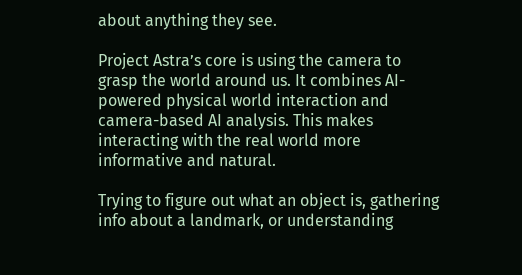about anything they see.

Project Astra’s core is using the camera to grasp the world around us. It combines AI-powered physical world interaction and camera-based AI analysis. This makes interacting with the real world more informative and natural.

Trying to figure out what an object is, gathering info about a landmark, or understanding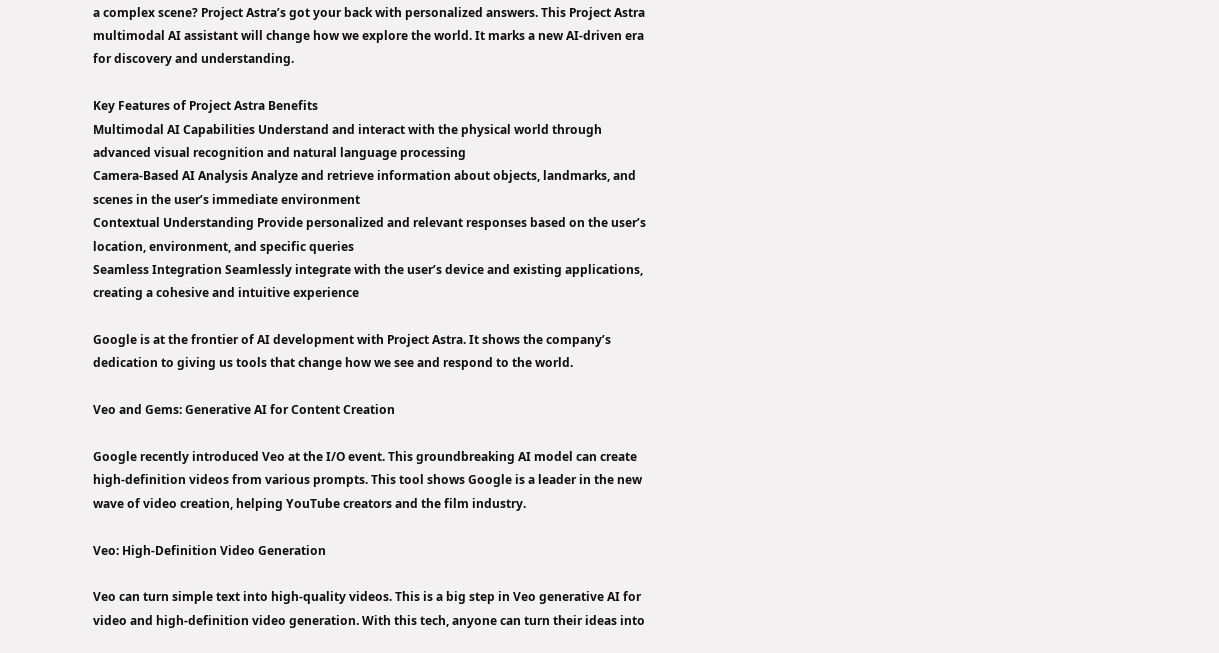a complex scene? Project Astra’s got your back with personalized answers. This Project Astra multimodal AI assistant will change how we explore the world. It marks a new AI-driven era for discovery and understanding.

Key Features of Project Astra Benefits
Multimodal AI Capabilities Understand and interact with the physical world through advanced visual recognition and natural language processing
Camera-Based AI Analysis Analyze and retrieve information about objects, landmarks, and scenes in the user’s immediate environment
Contextual Understanding Provide personalized and relevant responses based on the user’s location, environment, and specific queries
Seamless Integration Seamlessly integrate with the user’s device and existing applications, creating a cohesive and intuitive experience

Google is at the frontier of AI development with Project Astra. It shows the company’s dedication to giving us tools that change how we see and respond to the world.

Veo and Gems: Generative AI for Content Creation

Google recently introduced Veo at the I/O event. This groundbreaking AI model can create high-definition videos from various prompts. This tool shows Google is a leader in the new wave of video creation, helping YouTube creators and the film industry.

Veo: High-Definition Video Generation

Veo can turn simple text into high-quality videos. This is a big step in Veo generative AI for video and high-definition video generation. With this tech, anyone can turn their ideas into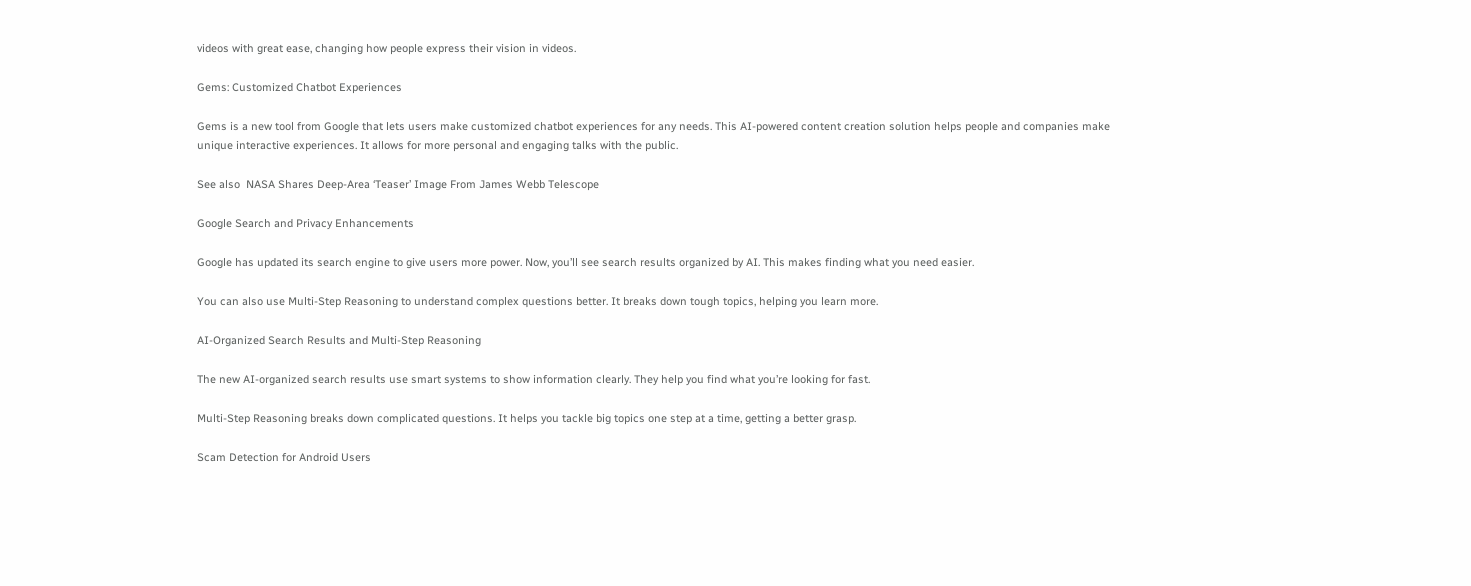videos with great ease, changing how people express their vision in videos.

Gems: Customized Chatbot Experiences

Gems is a new tool from Google that lets users make customized chatbot experiences for any needs. This AI-powered content creation solution helps people and companies make unique interactive experiences. It allows for more personal and engaging talks with the public.

See also  NASA Shares Deep-Area ‘Teaser’ Image From James Webb Telescope

Google Search and Privacy Enhancements

Google has updated its search engine to give users more power. Now, you’ll see search results organized by AI. This makes finding what you need easier.

You can also use Multi-Step Reasoning to understand complex questions better. It breaks down tough topics, helping you learn more.

AI-Organized Search Results and Multi-Step Reasoning

The new AI-organized search results use smart systems to show information clearly. They help you find what you’re looking for fast.

Multi-Step Reasoning breaks down complicated questions. It helps you tackle big topics one step at a time, getting a better grasp.

Scam Detection for Android Users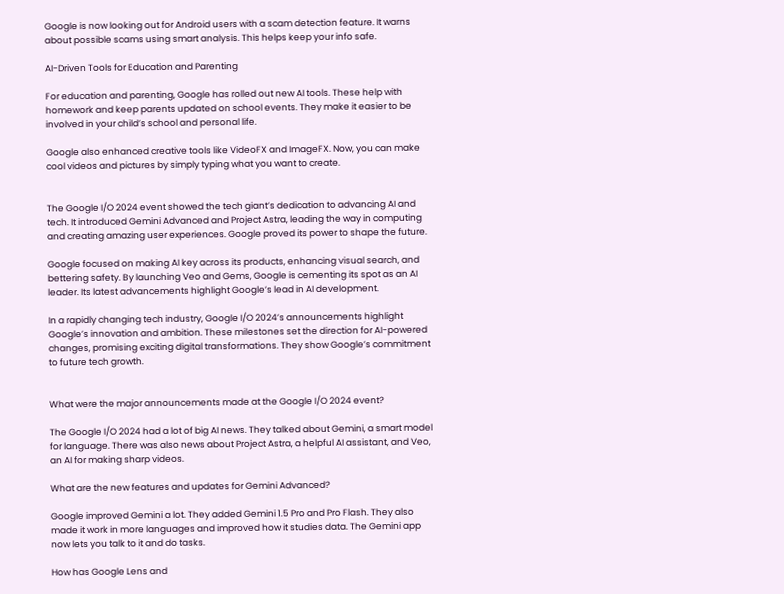Google is now looking out for Android users with a scam detection feature. It warns about possible scams using smart analysis. This helps keep your info safe.

AI-Driven Tools for Education and Parenting

For education and parenting, Google has rolled out new AI tools. These help with homework and keep parents updated on school events. They make it easier to be involved in your child’s school and personal life.

Google also enhanced creative tools like VideoFX and ImageFX. Now, you can make cool videos and pictures by simply typing what you want to create.


The Google I/O 2024 event showed the tech giant’s dedication to advancing AI and tech. It introduced Gemini Advanced and Project Astra, leading the way in computing and creating amazing user experiences. Google proved its power to shape the future.

Google focused on making AI key across its products, enhancing visual search, and bettering safety. By launching Veo and Gems, Google is cementing its spot as an AI leader. Its latest advancements highlight Google’s lead in AI development.

In a rapidly changing tech industry, Google I/O 2024’s announcements highlight Google’s innovation and ambition. These milestones set the direction for AI-powered changes, promising exciting digital transformations. They show Google’s commitment to future tech growth.


What were the major announcements made at the Google I/O 2024 event?

The Google I/O 2024 had a lot of big AI news. They talked about Gemini, a smart model for language. There was also news about Project Astra, a helpful AI assistant, and Veo, an AI for making sharp videos.

What are the new features and updates for Gemini Advanced?

Google improved Gemini a lot. They added Gemini 1.5 Pro and Pro Flash. They also made it work in more languages and improved how it studies data. The Gemini app now lets you talk to it and do tasks.

How has Google Lens and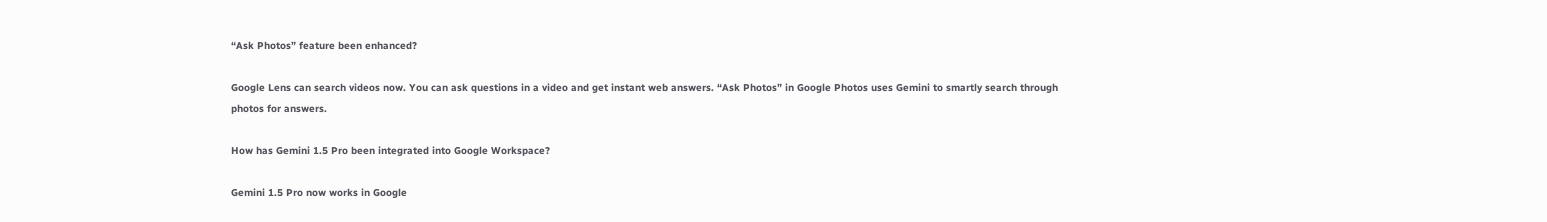“Ask Photos” feature been enhanced?

Google Lens can search videos now. You can ask questions in a video and get instant web answers. “Ask Photos” in Google Photos uses Gemini to smartly search through photos for answers.

How has Gemini 1.5 Pro been integrated into Google Workspace?

Gemini 1.5 Pro now works in Google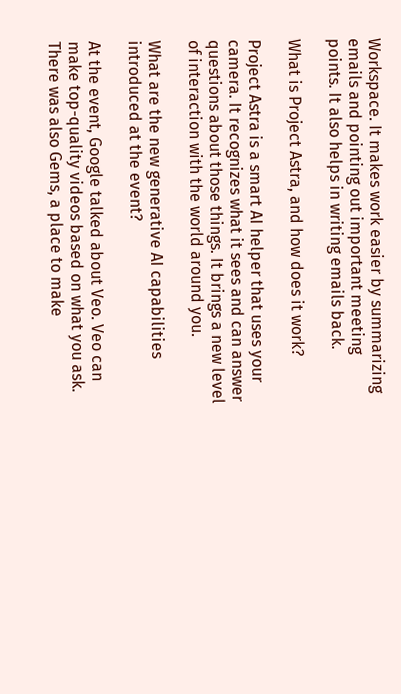Workspace. It makes work easier by summarizing emails and pointing out important meeting points. It also helps in writing emails back.

What is Project Astra, and how does it work?

Project Astra is a smart AI helper that uses your camera. It recognizes what it sees and can answer questions about those things. It brings a new level of interaction with the world around you.

What are the new generative AI capabilities introduced at the event?

At the event, Google talked about Veo. Veo can make top-quality videos based on what you ask. There was also Gems, a place to make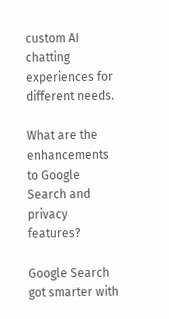custom AI chatting experiences for different needs.

What are the enhancements to Google Search and privacy features?

Google Search got smarter with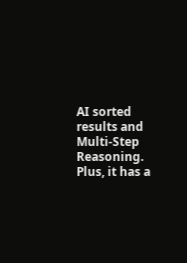AI sorted results and Multi-Step Reasoning. Plus, it has a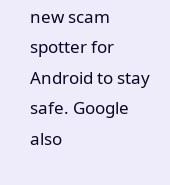new scam spotter for Android to stay safe. Google also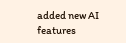added new AI features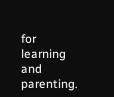for learning and parenting.